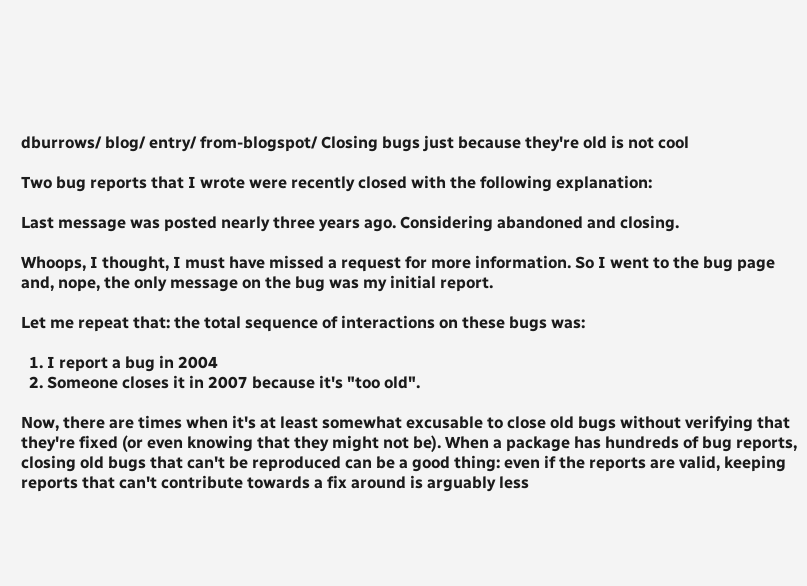dburrows/ blog/ entry/ from-blogspot/ Closing bugs just because they're old is not cool

Two bug reports that I wrote were recently closed with the following explanation:

Last message was posted nearly three years ago. Considering abandoned and closing.

Whoops, I thought, I must have missed a request for more information. So I went to the bug page and, nope, the only message on the bug was my initial report.

Let me repeat that: the total sequence of interactions on these bugs was:

  1. I report a bug in 2004
  2. Someone closes it in 2007 because it's "too old".

Now, there are times when it's at least somewhat excusable to close old bugs without verifying that they're fixed (or even knowing that they might not be). When a package has hundreds of bug reports, closing old bugs that can't be reproduced can be a good thing: even if the reports are valid, keeping reports that can't contribute towards a fix around is arguably less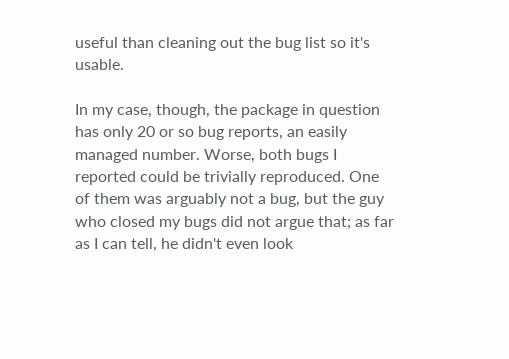useful than cleaning out the bug list so it's usable.

In my case, though, the package in question has only 20 or so bug reports, an easily managed number. Worse, both bugs I reported could be trivially reproduced. One of them was arguably not a bug, but the guy who closed my bugs did not argue that; as far as I can tell, he didn't even look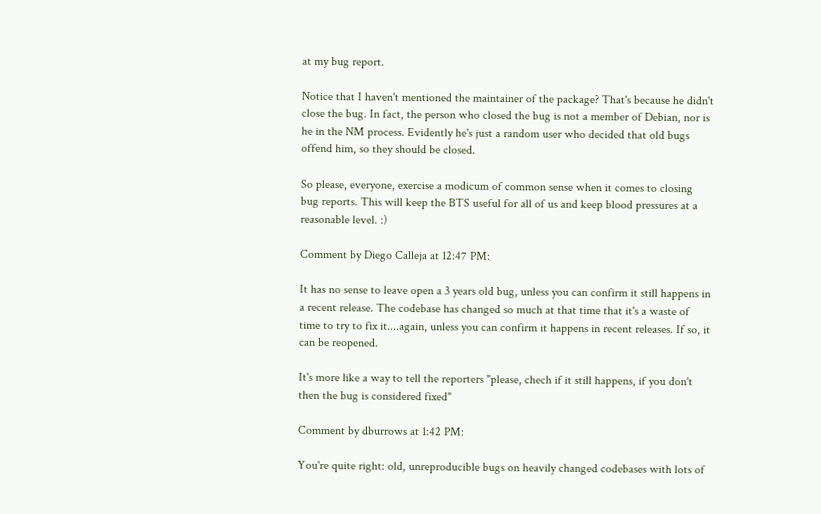at my bug report.

Notice that I haven't mentioned the maintainer of the package? That's because he didn't close the bug. In fact, the person who closed the bug is not a member of Debian, nor is he in the NM process. Evidently he's just a random user who decided that old bugs offend him, so they should be closed.

So please, everyone, exercise a modicum of common sense when it comes to closing bug reports. This will keep the BTS useful for all of us and keep blood pressures at a reasonable level. :)

Comment by Diego Calleja at 12:47 PM:

It has no sense to leave open a 3 years old bug, unless you can confirm it still happens in a recent release. The codebase has changed so much at that time that it's a waste of time to try to fix it....again, unless you can confirm it happens in recent releases. If so, it can be reopened.

It's more like a way to tell the reporters "please, chech if it still happens, if you don't then the bug is considered fixed"

Comment by dburrows at 1:42 PM:

You're quite right: old, unreproducible bugs on heavily changed codebases with lots of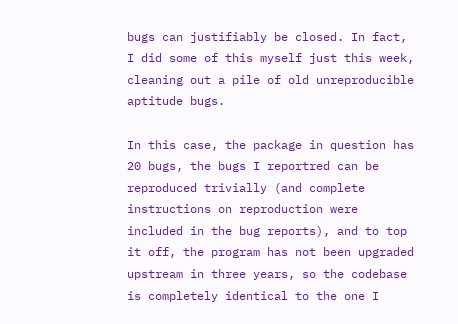bugs can justifiably be closed. In fact, I did some of this myself just this week, cleaning out a pile of old unreproducible aptitude bugs.

In this case, the package in question has 20 bugs, the bugs I reportred can be reproduced trivially (and complete instructions on reproduction were included in the bug reports), and to top it off, the program has not been upgraded upstream in three years, so the codebase is completely identical to the one I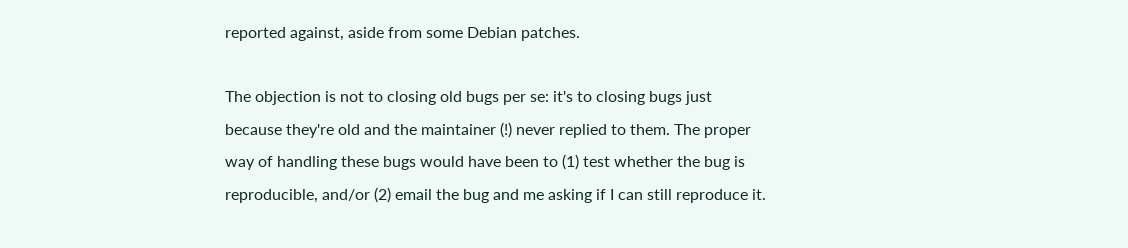reported against, aside from some Debian patches.

The objection is not to closing old bugs per se: it's to closing bugs just because they're old and the maintainer (!) never replied to them. The proper way of handling these bugs would have been to (1) test whether the bug is reproducible, and/or (2) email the bug and me asking if I can still reproduce it.